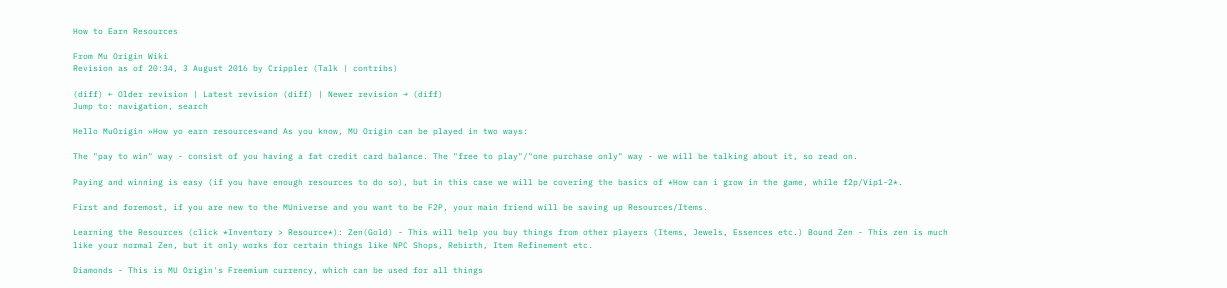How to Earn Resources

From Mu Origin Wiki
Revision as of 20:34, 3 August 2016 by Crippler (Talk | contribs)

(diff) ← Older revision | Latest revision (diff) | Newer revision → (diff)
Jump to: navigation, search

Hello MuOrigin »How yo earn resources«and As you know, MU Origin can be played in two ways:

The "pay to win" way - consist of you having a fat credit card balance. The "free to play"/"one purchase only" way - we will be talking about it, so read on.

Paying and winning is easy (if you have enough resources to do so), but in this case we will be covering the basics of *How can i grow in the game, while f2p/Vip1-2*.

First and foremost, if you are new to the MUniverse and you want to be F2P, your main friend will be saving up Resources/Items.

Learning the Resources (click *Inventory > Resource*): Zen(Gold) - This will help you buy things from other players (Items, Jewels, Essences etc.) Bound Zen - This zen is much like your normal Zen, but it only works for certain things like NPC Shops, Rebirth, Item Refinement etc.

Diamonds - This is MU Origin's Freemium currency, which can be used for all things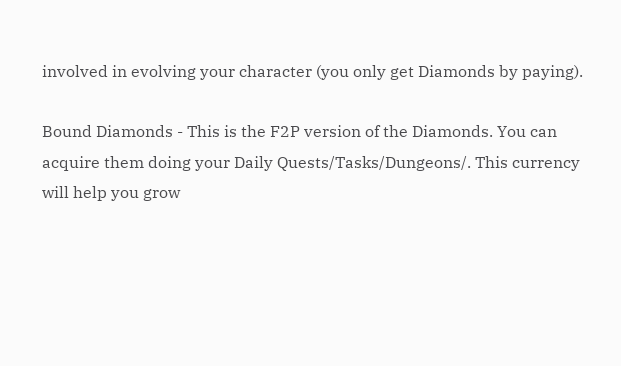involved in evolving your character (you only get Diamonds by paying).

Bound Diamonds - This is the F2P version of the Diamonds. You can acquire them doing your Daily Quests/Tasks/Dungeons/. This currency will help you grow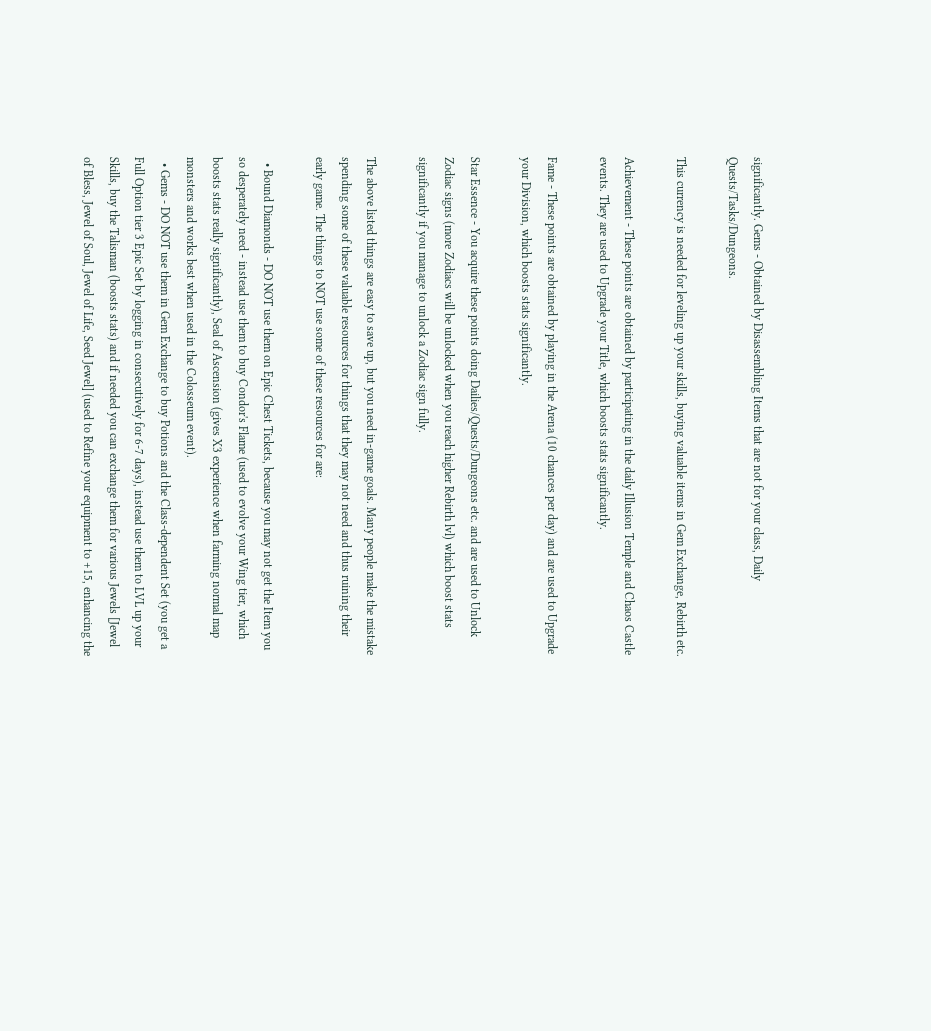significantly. Gems - Obtained by Disassembling Items that are not for your class, Daily Quests/Tasks/Dungeons.

This currency is needed for leveling up your skills, buying valuable items in Gem Exchange, Rebirth etc.

Achievement - These points are obtained by participating in the daily Illusion Temple and Chaos Castle events. They are used to Upgrade your Title, which boosts stats significantly.

Fame - These points are obtained by playing in the Arena (10 chances per day) and are used to Upgrade your Division, which boosts stats significantly.

Star Essence - You acquire these points doing Dailies/Quests/Dungeons etc. and are used to Unlock Zodiac signs (more Zodiacs will be unlocked when you reach higher Rebirth lvl) which boost stats significantly if you manage to unlock a Zodiac sign fully.

The above listed things are easy to save up, but you need in-game goals. Many people make the mistake spending some of these valuable resources for things that they may not need and thus ruining their early game. The things to NOT use some of these resources for are:

  • Bound Diamonds - DO NOT use them on Epic Chest Tickets, because you may not get the Item you so desperately need - instead use them to buy Condor's Flame (used to evolve your Wing tier, which boosts stats really significantly), Seal of Ascension (gives X3 experience when farming normal map monsters and works best when used in the Colosseum event).
  • Gems - DO NOT use them in Gem Exchange to buy Potions and the Class-dependent Set (you get a Full Option tier 3 Epic Set by logging in consecutively for 6-7 days), instead use them to LVL up your Skills, buy the Talisman (boosts stats) and if needed you can exchange them for various Jewels [Jewel of Bless, Jewel of Soul, Jewel of Life, Seed Jewel] (used to Refine your equipment to +15, enhancing the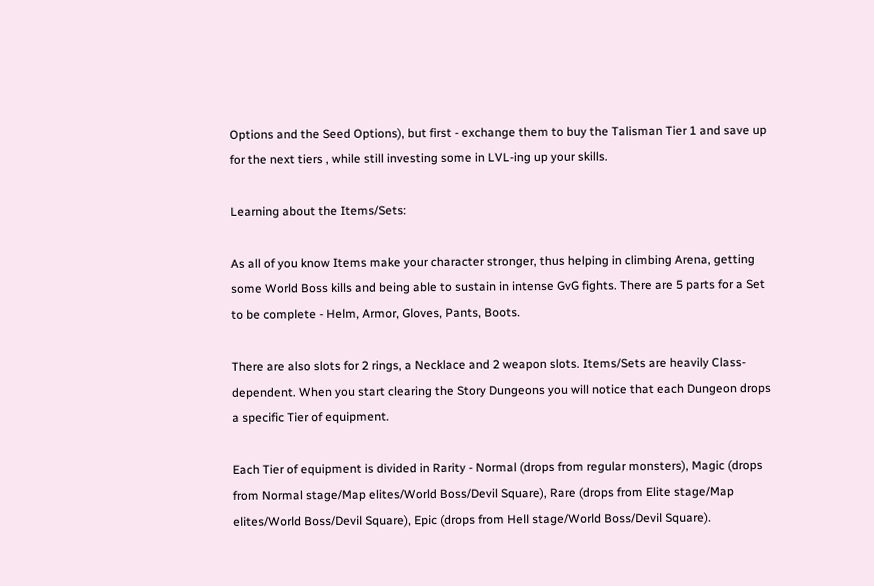Options and the Seed Options), but first - exchange them to buy the Talisman Tier 1 and save up for the next tiers , while still investing some in LVL-ing up your skills.

Learning about the Items/Sets:

As all of you know Items make your character stronger, thus helping in climbing Arena, getting some World Boss kills and being able to sustain in intense GvG fights. There are 5 parts for a Set to be complete - Helm, Armor, Gloves, Pants, Boots.

There are also slots for 2 rings, a Necklace and 2 weapon slots. Items/Sets are heavily Class-dependent. When you start clearing the Story Dungeons you will notice that each Dungeon drops a specific Tier of equipment.

Each Tier of equipment is divided in Rarity - Normal (drops from regular monsters), Magic (drops from Normal stage/Map elites/World Boss/Devil Square), Rare (drops from Elite stage/Map elites/World Boss/Devil Square), Epic (drops from Hell stage/World Boss/Devil Square).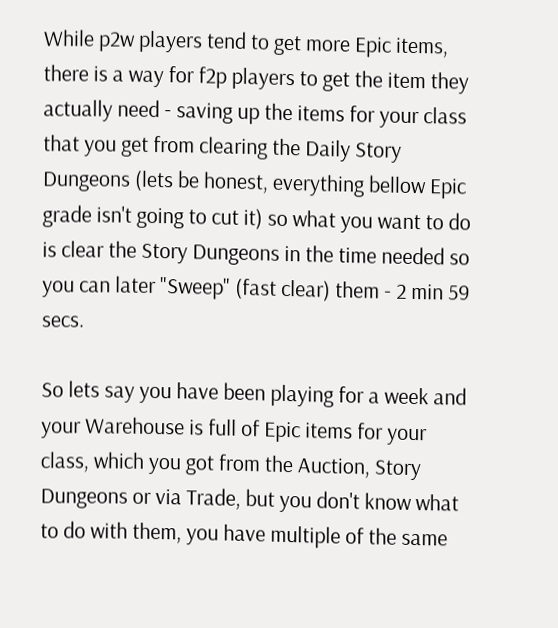While p2w players tend to get more Epic items, there is a way for f2p players to get the item they actually need - saving up the items for your class that you get from clearing the Daily Story Dungeons (lets be honest, everything bellow Epic grade isn't going to cut it) so what you want to do is clear the Story Dungeons in the time needed so you can later "Sweep" (fast clear) them - 2 min 59 secs.

So lets say you have been playing for a week and your Warehouse is full of Epic items for your class, which you got from the Auction, Story Dungeons or via Trade, but you don't know what to do with them, you have multiple of the same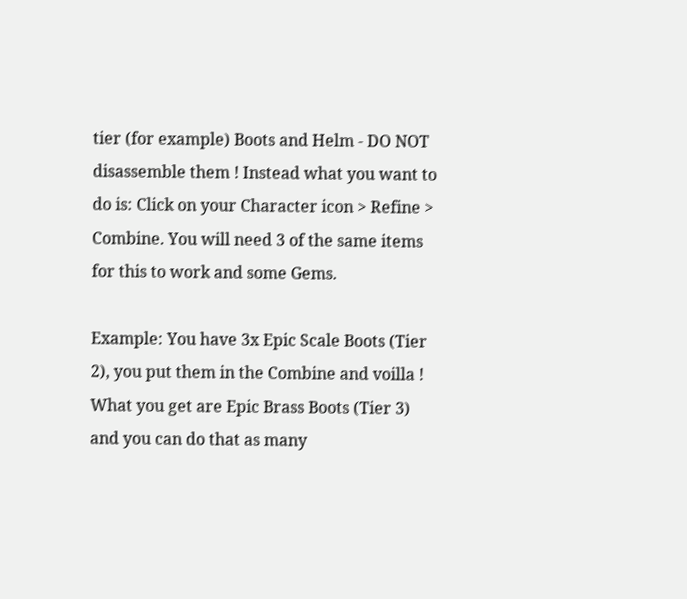tier (for example) Boots and Helm - DO NOT disassemble them ! Instead what you want to do is: Click on your Character icon > Refine > Combine. You will need 3 of the same items for this to work and some Gems.

Example: You have 3x Epic Scale Boots (Tier 2), you put them in the Combine and voilla ! What you get are Epic Brass Boots (Tier 3) and you can do that as many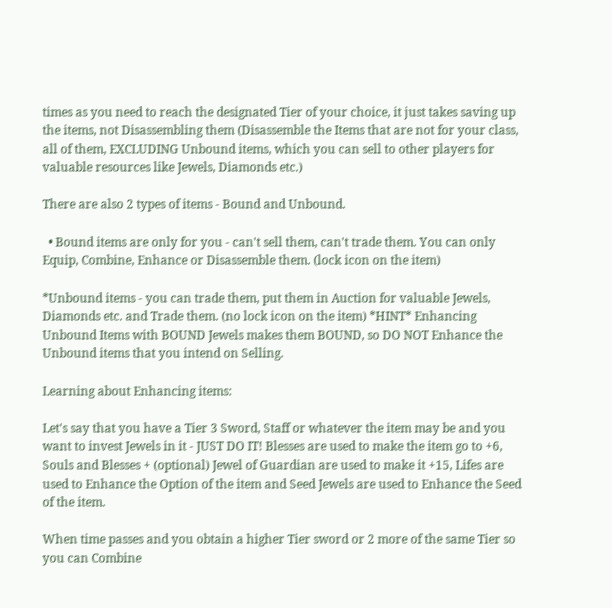times as you need to reach the designated Tier of your choice, it just takes saving up the items, not Disassembling them (Disassemble the Items that are not for your class, all of them, EXCLUDING Unbound items, which you can sell to other players for valuable resources like Jewels, Diamonds etc.)

There are also 2 types of items - Bound and Unbound.

  • Bound items are only for you - can't sell them, can't trade them. You can only Equip, Combine, Enhance or Disassemble them. (lock icon on the item)

*Unbound items - you can trade them, put them in Auction for valuable Jewels, Diamonds etc. and Trade them. (no lock icon on the item) *HINT* Enhancing Unbound Items with BOUND Jewels makes them BOUND, so DO NOT Enhance the Unbound items that you intend on Selling.

Learning about Enhancing items:

Let's say that you have a Tier 3 Sword, Staff or whatever the item may be and you want to invest Jewels in it - JUST DO IT! Blesses are used to make the item go to +6, Souls and Blesses + (optional) Jewel of Guardian are used to make it +15, Lifes are used to Enhance the Option of the item and Seed Jewels are used to Enhance the Seed of the item.

When time passes and you obtain a higher Tier sword or 2 more of the same Tier so you can Combine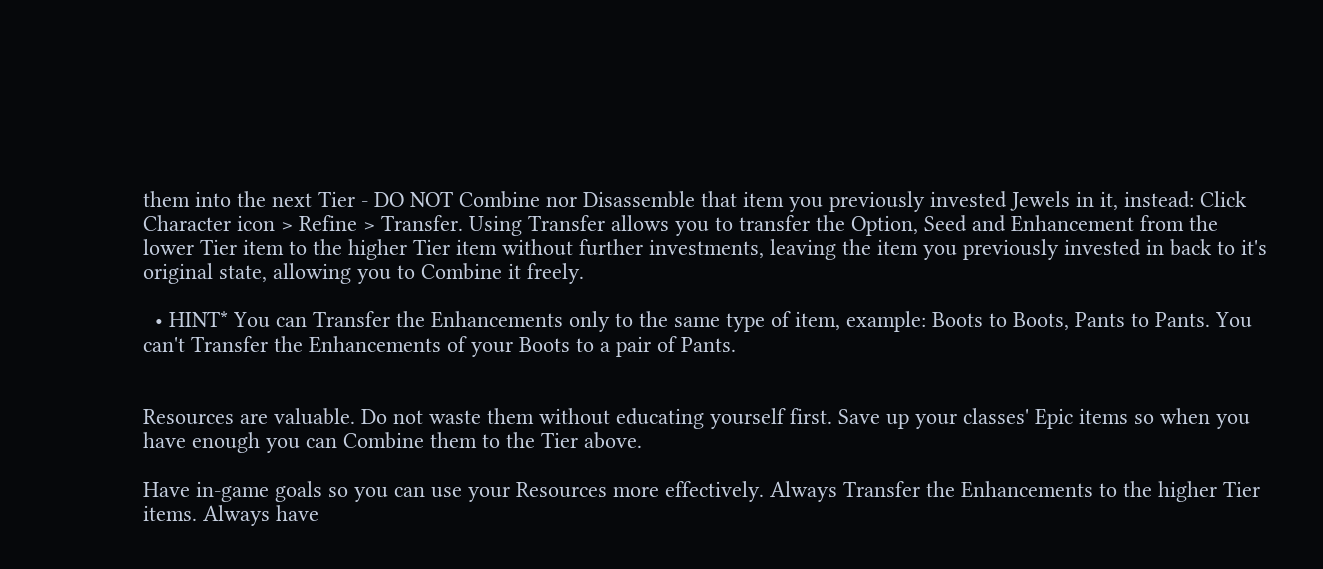them into the next Tier - DO NOT Combine nor Disassemble that item you previously invested Jewels in it, instead: Click Character icon > Refine > Transfer. Using Transfer allows you to transfer the Option, Seed and Enhancement from the lower Tier item to the higher Tier item without further investments, leaving the item you previously invested in back to it's original state, allowing you to Combine it freely.

  • HINT* You can Transfer the Enhancements only to the same type of item, example: Boots to Boots, Pants to Pants. You can't Transfer the Enhancements of your Boots to a pair of Pants.


Resources are valuable. Do not waste them without educating yourself first. Save up your classes' Epic items so when you have enough you can Combine them to the Tier above.

Have in-game goals so you can use your Resources more effectively. Always Transfer the Enhancements to the higher Tier items. Always have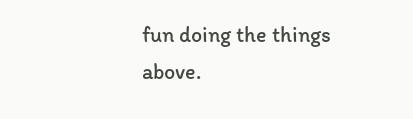fun doing the things above.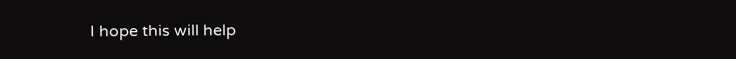I hope this will help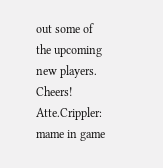out some of the upcoming new players. Cheers! Atte.Crippler: mame in game